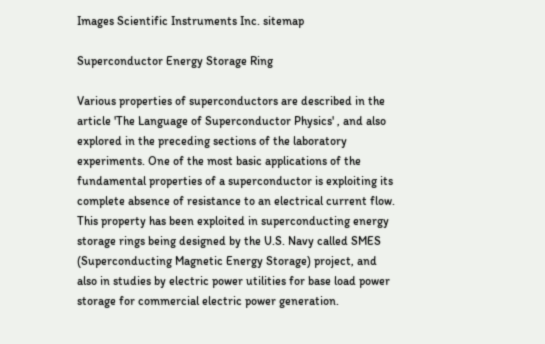Images Scientific Instruments Inc. sitemap

Superconductor Energy Storage Ring

Various properties of superconductors are described in the article 'The Language of Superconductor Physics' , and also explored in the preceding sections of the laboratory experiments. One of the most basic applications of the fundamental properties of a superconductor is exploiting its complete absence of resistance to an electrical current flow. This property has been exploited in superconducting energy storage rings being designed by the U.S. Navy called SMES (Superconducting Magnetic Energy Storage) project, and also in studies by electric power utilities for base load power storage for commercial electric power generation.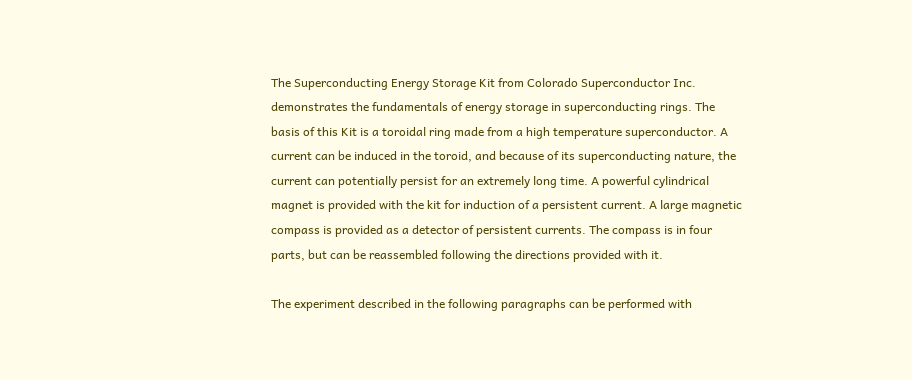The Superconducting Energy Storage Kit from Colorado Superconductor Inc. demonstrates the fundamentals of energy storage in superconducting rings. The basis of this Kit is a toroidal ring made from a high temperature superconductor. A current can be induced in the toroid, and because of its superconducting nature, the current can potentially persist for an extremely long time. A powerful cylindrical magnet is provided with the kit for induction of a persistent current. A large magnetic compass is provided as a detector of persistent currents. The compass is in four parts, but can be reassembled following the directions provided with it.

The experiment described in the following paragraphs can be performed with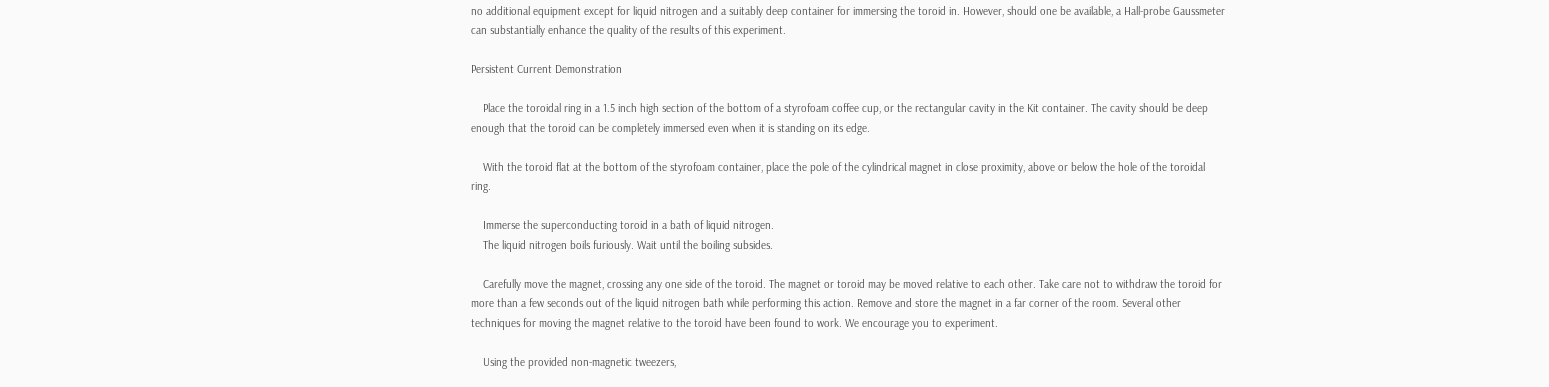no additional equipment except for liquid nitrogen and a suitably deep container for immersing the toroid in. However, should one be available, a Hall-probe Gaussmeter can substantially enhance the quality of the results of this experiment.

Persistent Current Demonstration

    Place the toroidal ring in a 1.5 inch high section of the bottom of a styrofoam coffee cup, or the rectangular cavity in the Kit container. The cavity should be deep enough that the toroid can be completely immersed even when it is standing on its edge.

    With the toroid flat at the bottom of the styrofoam container, place the pole of the cylindrical magnet in close proximity, above or below the hole of the toroidal ring.

    Immerse the superconducting toroid in a bath of liquid nitrogen.
    The liquid nitrogen boils furiously. Wait until the boiling subsides.

    Carefully move the magnet, crossing any one side of the toroid. The magnet or toroid may be moved relative to each other. Take care not to withdraw the toroid for more than a few seconds out of the liquid nitrogen bath while performing this action. Remove and store the magnet in a far corner of the room. Several other techniques for moving the magnet relative to the toroid have been found to work. We encourage you to experiment.

    Using the provided non-magnetic tweezers,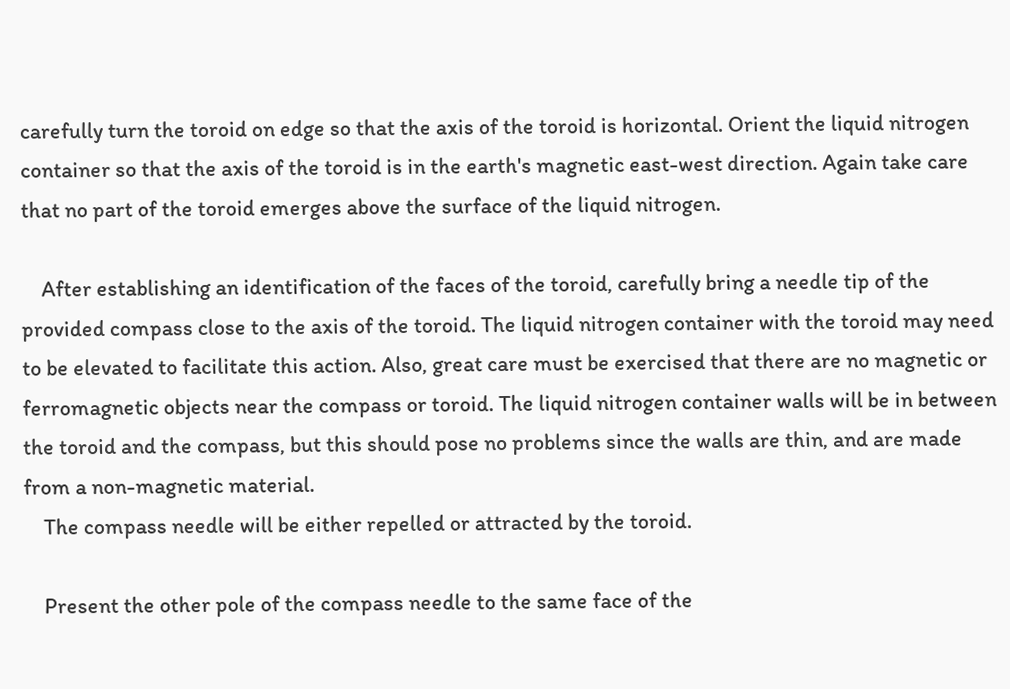carefully turn the toroid on edge so that the axis of the toroid is horizontal. Orient the liquid nitrogen container so that the axis of the toroid is in the earth's magnetic east-west direction. Again take care that no part of the toroid emerges above the surface of the liquid nitrogen.

    After establishing an identification of the faces of the toroid, carefully bring a needle tip of the provided compass close to the axis of the toroid. The liquid nitrogen container with the toroid may need to be elevated to facilitate this action. Also, great care must be exercised that there are no magnetic or ferromagnetic objects near the compass or toroid. The liquid nitrogen container walls will be in between the toroid and the compass, but this should pose no problems since the walls are thin, and are made from a non-magnetic material.
    The compass needle will be either repelled or attracted by the toroid.

    Present the other pole of the compass needle to the same face of the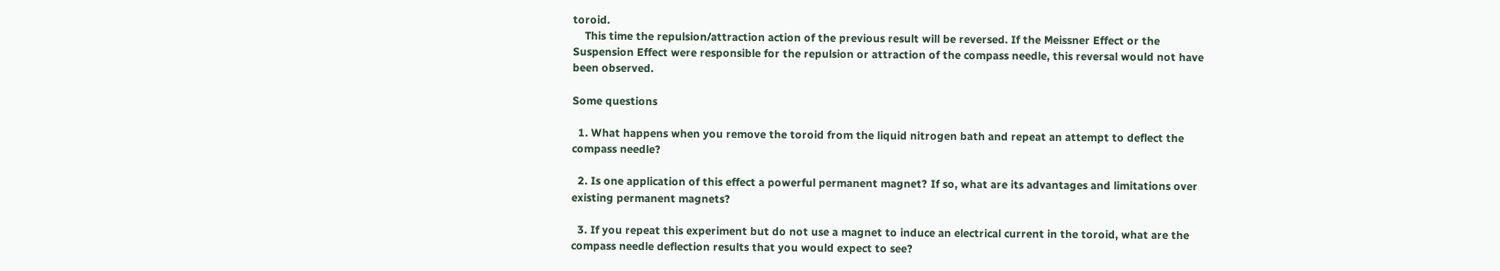toroid.
    This time the repulsion/attraction action of the previous result will be reversed. If the Meissner Effect or the Suspension Effect were responsible for the repulsion or attraction of the compass needle, this reversal would not have been observed.

Some questions

  1. What happens when you remove the toroid from the liquid nitrogen bath and repeat an attempt to deflect the compass needle?

  2. Is one application of this effect a powerful permanent magnet? If so, what are its advantages and limitations over existing permanent magnets?

  3. If you repeat this experiment but do not use a magnet to induce an electrical current in the toroid, what are the compass needle deflection results that you would expect to see?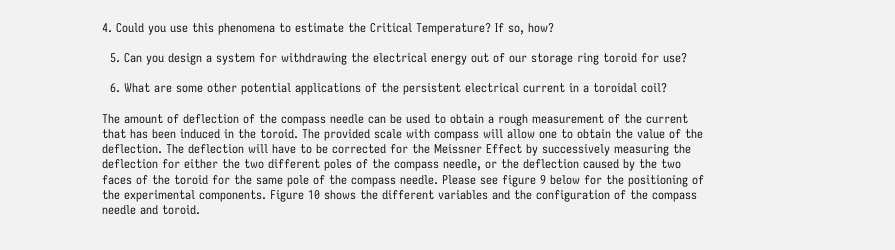4. Could you use this phenomena to estimate the Critical Temperature? If so, how?

  5. Can you design a system for withdrawing the electrical energy out of our storage ring toroid for use?

  6. What are some other potential applications of the persistent electrical current in a toroidal coil?

The amount of deflection of the compass needle can be used to obtain a rough measurement of the current that has been induced in the toroid. The provided scale with compass will allow one to obtain the value of the deflection. The deflection will have to be corrected for the Meissner Effect by successively measuring the deflection for either the two different poles of the compass needle, or the deflection caused by the two faces of the toroid for the same pole of the compass needle. Please see figure 9 below for the positioning of the experimental components. Figure 10 shows the different variables and the configuration of the compass needle and toroid.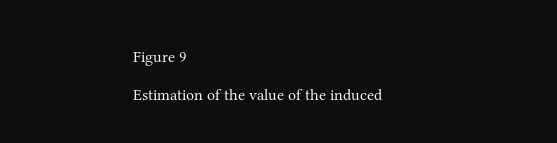Figure 9

Estimation of the value of the induced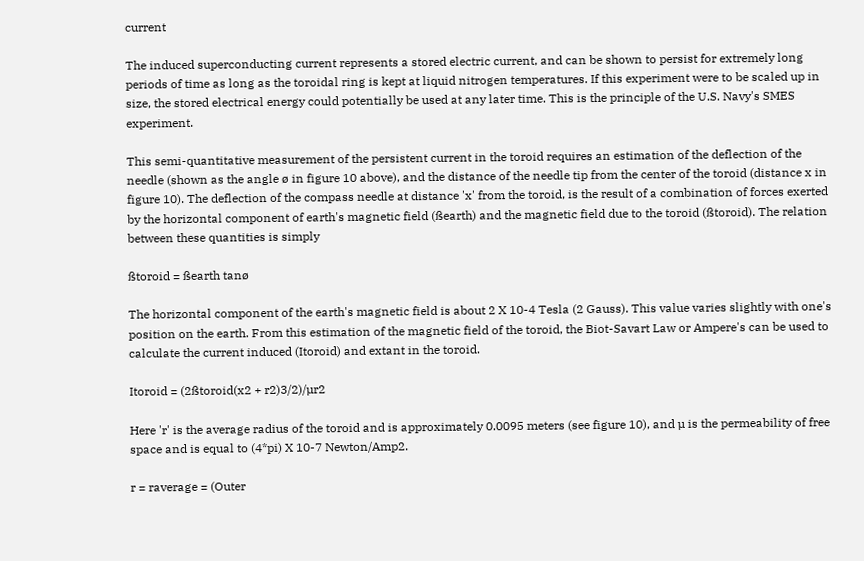current

The induced superconducting current represents a stored electric current, and can be shown to persist for extremely long periods of time as long as the toroidal ring is kept at liquid nitrogen temperatures. If this experiment were to be scaled up in size, the stored electrical energy could potentially be used at any later time. This is the principle of the U.S. Navy's SMES experiment.

This semi-quantitative measurement of the persistent current in the toroid requires an estimation of the deflection of the needle (shown as the angle ø in figure 10 above), and the distance of the needle tip from the center of the toroid (distance x in figure 10). The deflection of the compass needle at distance 'x' from the toroid, is the result of a combination of forces exerted by the horizontal component of earth's magnetic field (ßearth) and the magnetic field due to the toroid (ßtoroid). The relation between these quantities is simply

ßtoroid = ßearth tanø

The horizontal component of the earth's magnetic field is about 2 X 10-4 Tesla (2 Gauss). This value varies slightly with one's position on the earth. From this estimation of the magnetic field of the toroid, the Biot-Savart Law or Ampere's can be used to calculate the current induced (Itoroid) and extant in the toroid.

Itoroid = (2ßtoroid(x2 + r2)3/2)/µr2

Here 'r' is the average radius of the toroid and is approximately 0.0095 meters (see figure 10), and µ is the permeability of free space and is equal to (4*pi) X 10-7 Newton/Amp2.

r = raverage = (Outer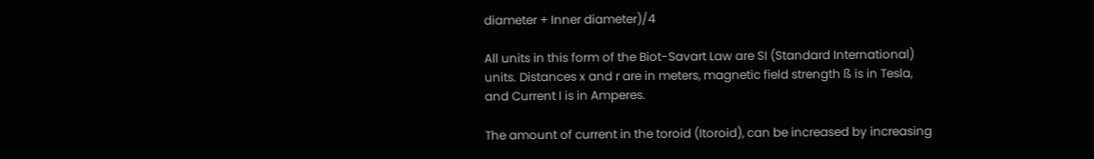diameter + Inner diameter)/4

All units in this form of the Biot-Savart Law are SI (Standard International) units. Distances x and r are in meters, magnetic field strength ß is in Tesla, and Current I is in Amperes.

The amount of current in the toroid (Itoroid), can be increased by increasing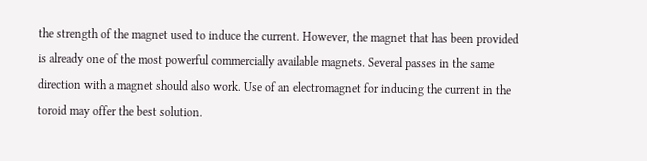the strength of the magnet used to induce the current. However, the magnet that has been provided is already one of the most powerful commercially available magnets. Several passes in the same direction with a magnet should also work. Use of an electromagnet for inducing the current in the toroid may offer the best solution.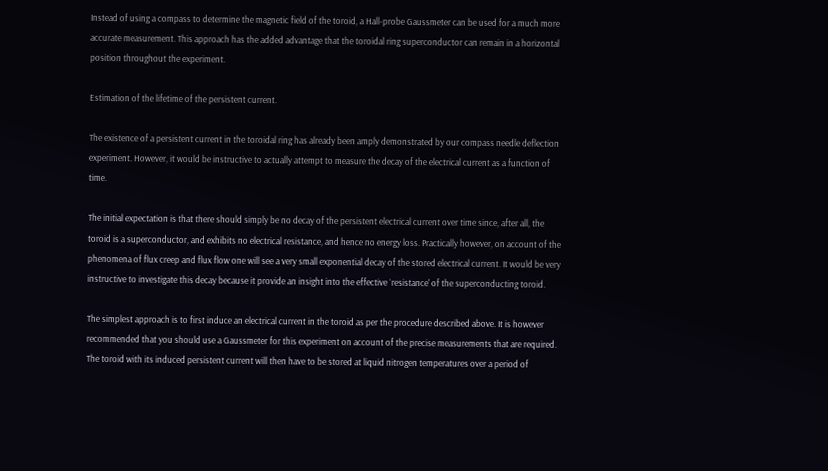Instead of using a compass to determine the magnetic field of the toroid, a Hall-probe Gaussmeter can be used for a much more accurate measurement. This approach has the added advantage that the toroidal ring superconductor can remain in a horizontal position throughout the experiment.

Estimation of the lifetime of the persistent current.

The existence of a persistent current in the toroidal ring has already been amply demonstrated by our compass needle deflection experiment. However, it would be instructive to actually attempt to measure the decay of the electrical current as a function of time.

The initial expectation is that there should simply be no decay of the persistent electrical current over time since, after all, the toroid is a superconductor, and exhibits no electrical resistance, and hence no energy loss. Practically however, on account of the phenomena of flux creep and flux flow one will see a very small exponential decay of the stored electrical current. It would be very instructive to investigate this decay because it provide an insight into the effective `resistance' of the superconducting toroid.

The simplest approach is to first induce an electrical current in the toroid as per the procedure described above. It is however recommended that you should use a Gaussmeter for this experiment on account of the precise measurements that are required. The toroid with its induced persistent current will then have to be stored at liquid nitrogen temperatures over a period of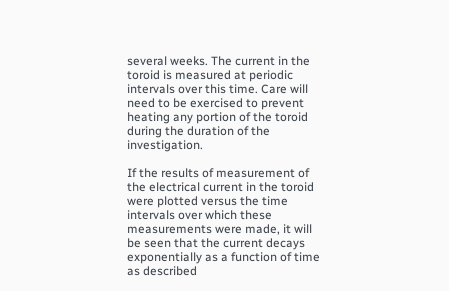several weeks. The current in the toroid is measured at periodic intervals over this time. Care will need to be exercised to prevent heating any portion of the toroid during the duration of the investigation.

If the results of measurement of the electrical current in the toroid were plotted versus the time intervals over which these measurements were made, it will be seen that the current decays exponentially as a function of time as described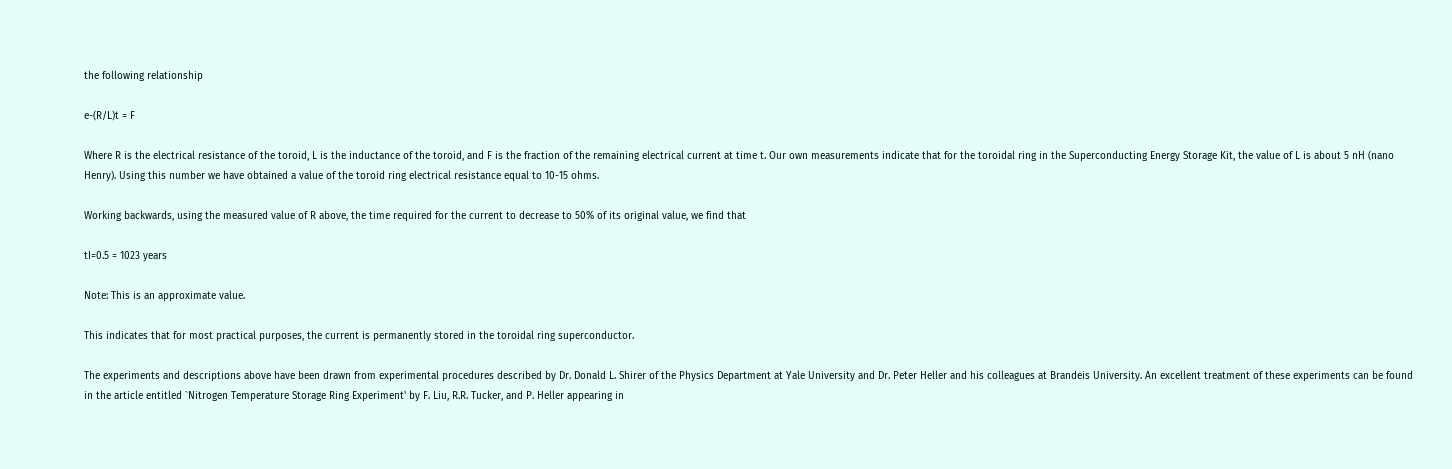the following relationship

e-(R/L)t = F

Where R is the electrical resistance of the toroid, L is the inductance of the toroid, and F is the fraction of the remaining electrical current at time t. Our own measurements indicate that for the toroidal ring in the Superconducting Energy Storage Kit, the value of L is about 5 nH (nano Henry). Using this number we have obtained a value of the toroid ring electrical resistance equal to 10-15 ohms.

Working backwards, using the measured value of R above, the time required for the current to decrease to 50% of its original value, we find that

tI=0.5 = 1023 years

Note: This is an approximate value.

This indicates that for most practical purposes, the current is permanently stored in the toroidal ring superconductor.

The experiments and descriptions above have been drawn from experimental procedures described by Dr. Donald L. Shirer of the Physics Department at Yale University and Dr. Peter Heller and his colleagues at Brandeis University. An excellent treatment of these experiments can be found in the article entitled `Nitrogen Temperature Storage Ring Experiment' by F. Liu, R.R. Tucker, and P. Heller appearing in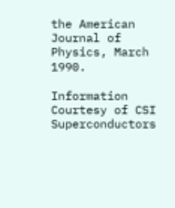the American Journal of Physics, March 1990.

Information Courtesy of CSI Superconductors